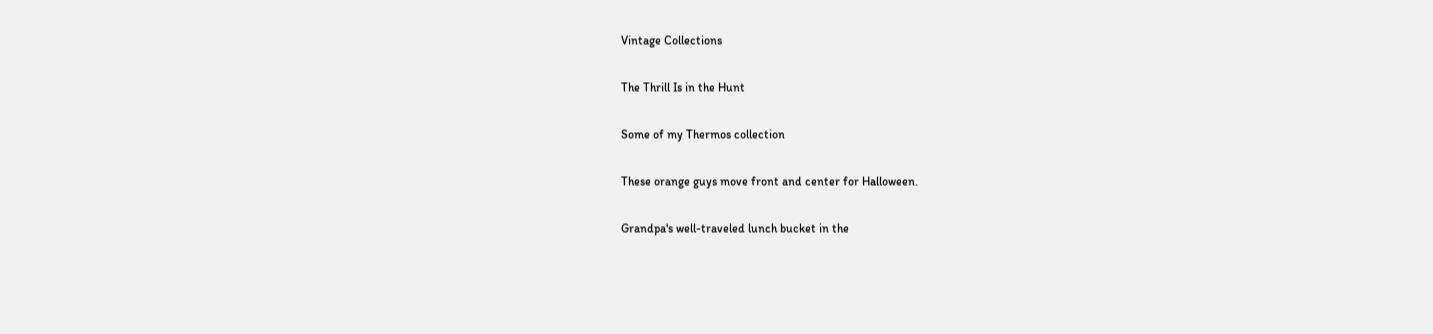Vintage Collections

The Thrill Is in the Hunt

Some of my Thermos collection

These orange guys move front and center for Halloween.

Grandpa's well-traveled lunch bucket in the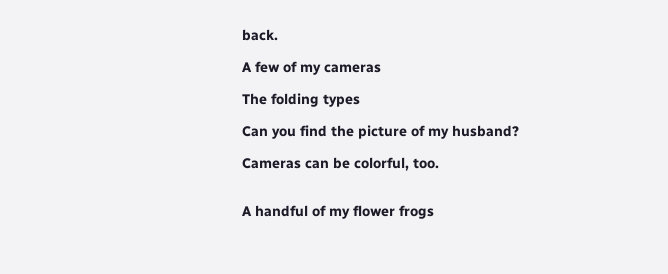back.

A few of my cameras

The folding types

Can you find the picture of my husband?

Cameras can be colorful, too.


A handful of my flower frogs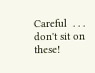Careful  . . . don't sit on these!